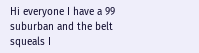Hi everyone I have a 99 suburban and the belt squeals I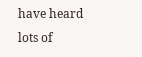have heard lots of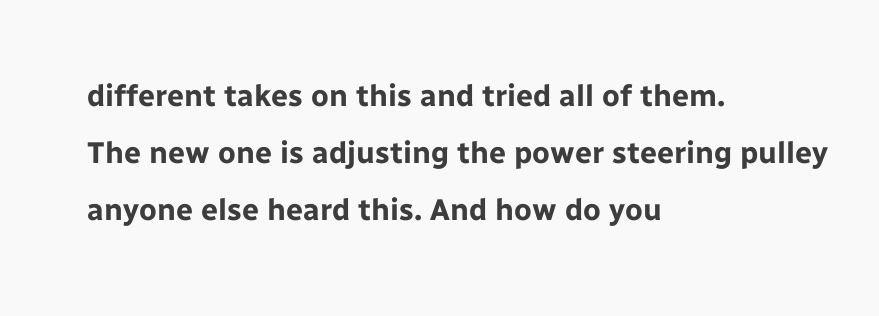different takes on this and tried all of them.
The new one is adjusting the power steering pulley anyone else heard this. And how do you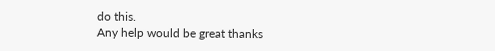do this.
Any help would be great thanks